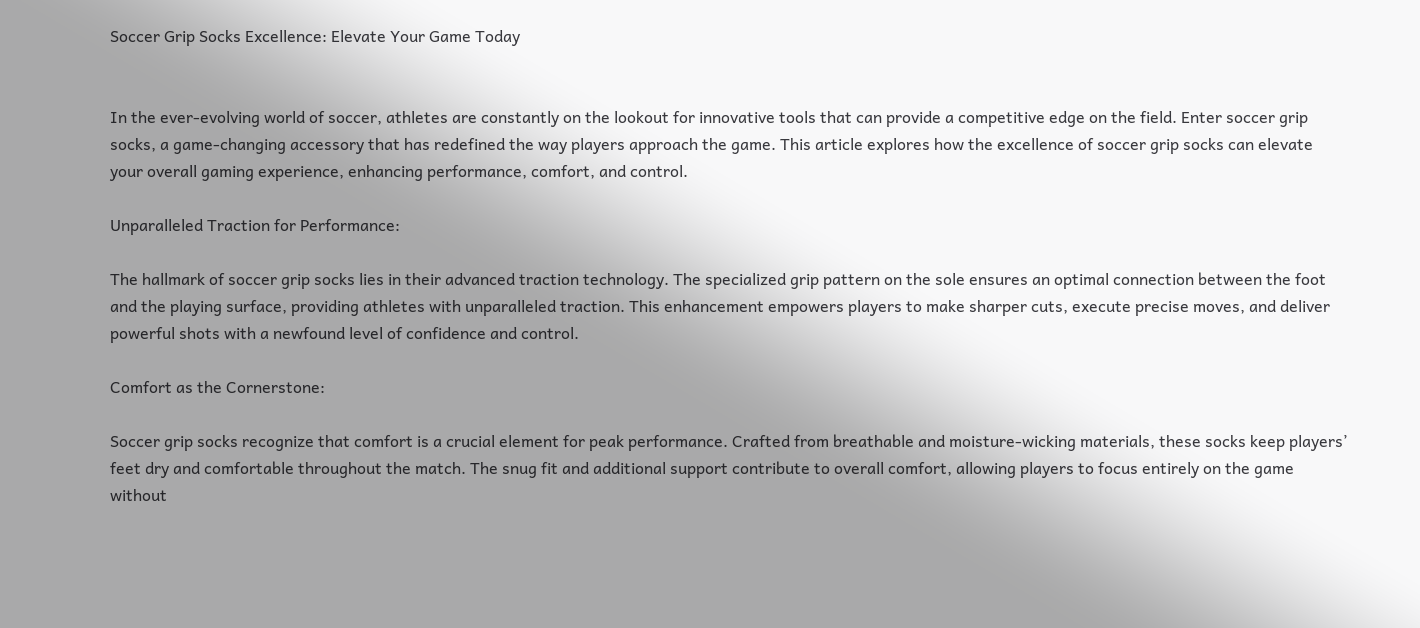Soccer Grip Socks Excellence: Elevate Your Game Today


In the ever-evolving world of soccer, athletes are constantly on the lookout for innovative tools that can provide a competitive edge on the field. Enter soccer grip socks, a game-changing accessory that has redefined the way players approach the game. This article explores how the excellence of soccer grip socks can elevate your overall gaming experience, enhancing performance, comfort, and control.

Unparalleled Traction for Performance:

The hallmark of soccer grip socks lies in their advanced traction technology. The specialized grip pattern on the sole ensures an optimal connection between the foot and the playing surface, providing athletes with unparalleled traction. This enhancement empowers players to make sharper cuts, execute precise moves, and deliver powerful shots with a newfound level of confidence and control.

Comfort as the Cornerstone:

Soccer grip socks recognize that comfort is a crucial element for peak performance. Crafted from breathable and moisture-wicking materials, these socks keep players’ feet dry and comfortable throughout the match. The snug fit and additional support contribute to overall comfort, allowing players to focus entirely on the game without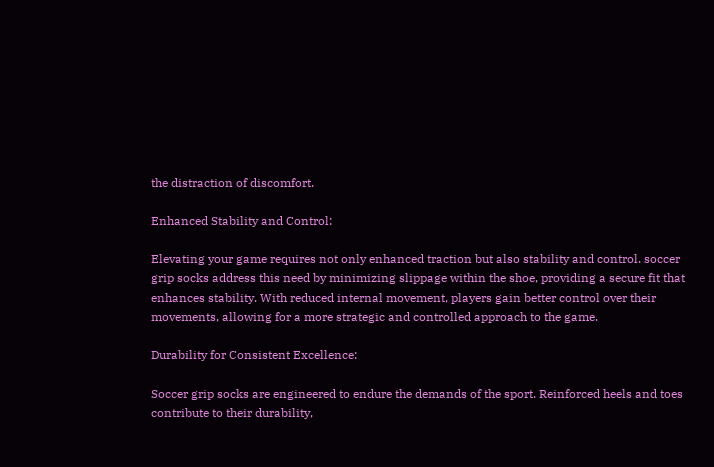the distraction of discomfort.

Enhanced Stability and Control:

Elevating your game requires not only enhanced traction but also stability and control. soccer grip socks address this need by minimizing slippage within the shoe, providing a secure fit that enhances stability. With reduced internal movement, players gain better control over their movements, allowing for a more strategic and controlled approach to the game.

Durability for Consistent Excellence:

Soccer grip socks are engineered to endure the demands of the sport. Reinforced heels and toes contribute to their durability,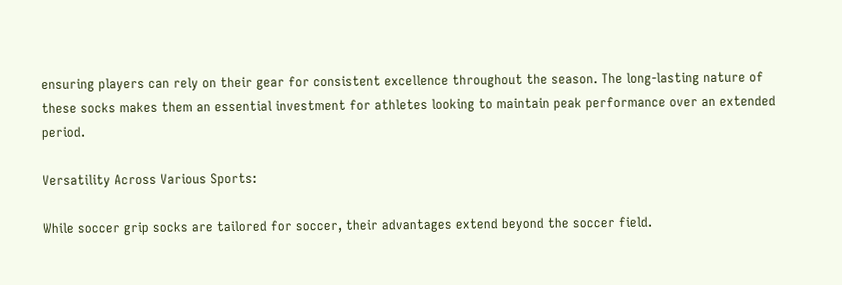ensuring players can rely on their gear for consistent excellence throughout the season. The long-lasting nature of these socks makes them an essential investment for athletes looking to maintain peak performance over an extended period.

Versatility Across Various Sports:

While soccer grip socks are tailored for soccer, their advantages extend beyond the soccer field.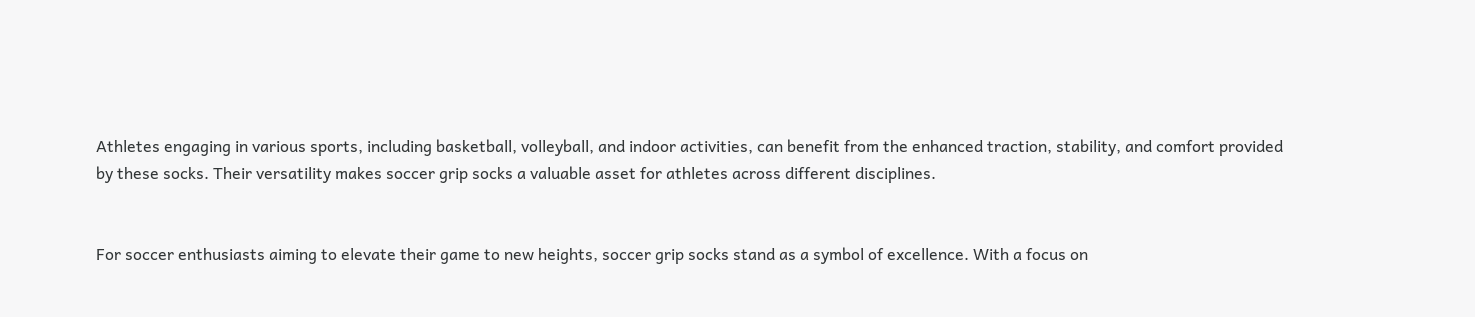Athletes engaging in various sports, including basketball, volleyball, and indoor activities, can benefit from the enhanced traction, stability, and comfort provided by these socks. Their versatility makes soccer grip socks a valuable asset for athletes across different disciplines.


For soccer enthusiasts aiming to elevate their game to new heights, soccer grip socks stand as a symbol of excellence. With a focus on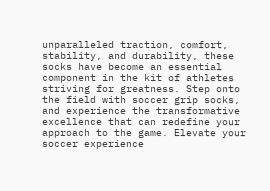unparalleled traction, comfort, stability, and durability, these socks have become an essential component in the kit of athletes striving for greatness. Step onto the field with soccer grip socks, and experience the transformative excellence that can redefine your approach to the game. Elevate your soccer experience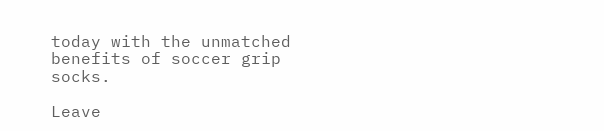today with the unmatched benefits of soccer grip socks.

Leave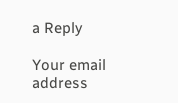a Reply

Your email address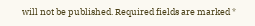will not be published. Required fields are marked *